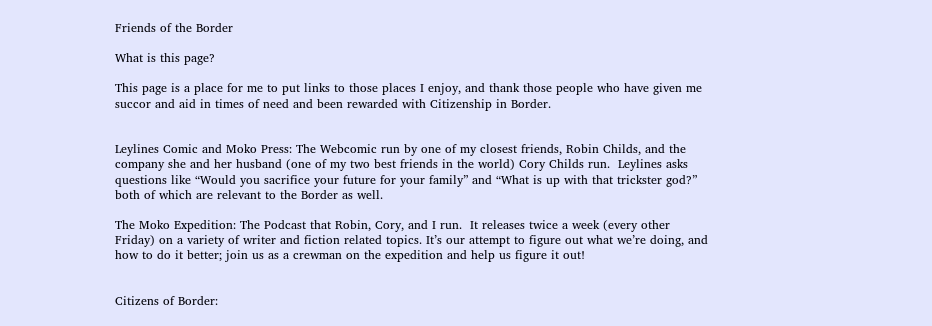Friends of the Border

What is this page?

This page is a place for me to put links to those places I enjoy, and thank those people who have given me succor and aid in times of need and been rewarded with Citizenship in Border.


Leylines Comic and Moko Press: The Webcomic run by one of my closest friends, Robin Childs, and the company she and her husband (one of my two best friends in the world) Cory Childs run.  Leylines asks questions like “Would you sacrifice your future for your family” and “What is up with that trickster god?” both of which are relevant to the Border as well.

The Moko Expedition: The Podcast that Robin, Cory, and I run.  It releases twice a week (every other Friday) on a variety of writer and fiction related topics. It’s our attempt to figure out what we’re doing, and how to do it better; join us as a crewman on the expedition and help us figure it out!


Citizens of Border: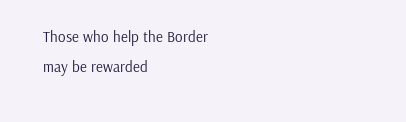Those who help the Border may be rewarded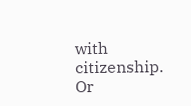with citizenship.  Or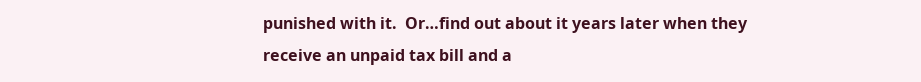punished with it.  Or…find out about it years later when they receive an unpaid tax bill and a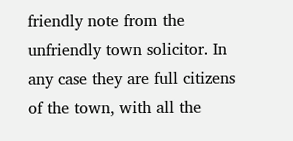friendly note from the unfriendly town solicitor. In any case they are full citizens of the town, with all the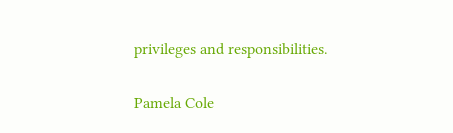privileges and responsibilities.

Pamela Cole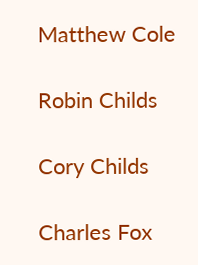Matthew Cole

Robin Childs

Cory Childs

Charles Fox